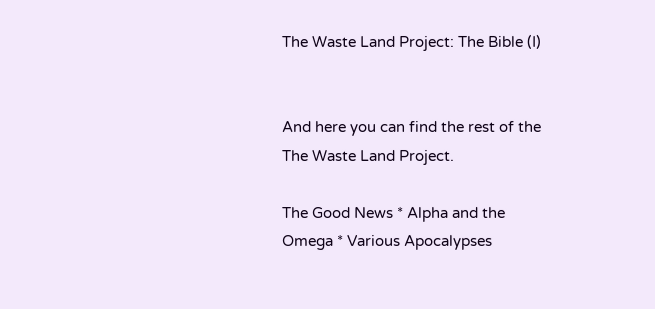The Waste Land Project: The Bible (I)


And here you can find the rest of the The Waste Land Project.

The Good News * Alpha and the Omega * Various Apocalypses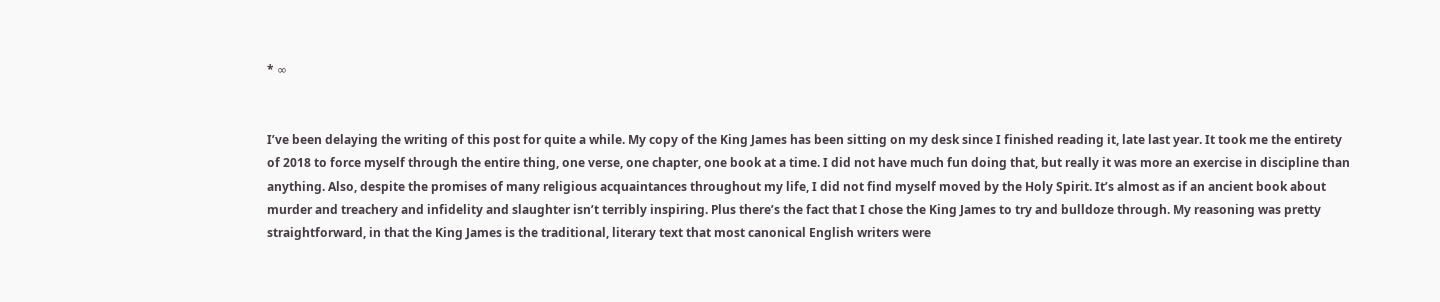* ∞


I’ve been delaying the writing of this post for quite a while. My copy of the King James has been sitting on my desk since I finished reading it, late last year. It took me the entirety of 2018 to force myself through the entire thing, one verse, one chapter, one book at a time. I did not have much fun doing that, but really it was more an exercise in discipline than anything. Also, despite the promises of many religious acquaintances throughout my life, I did not find myself moved by the Holy Spirit. It’s almost as if an ancient book about murder and treachery and infidelity and slaughter isn’t terribly inspiring. Plus there’s the fact that I chose the King James to try and bulldoze through. My reasoning was pretty straightforward, in that the King James is the traditional, literary text that most canonical English writers were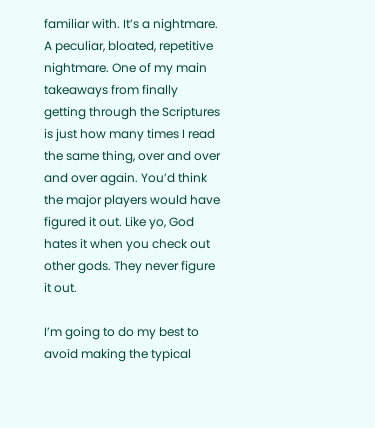familiar with. It’s a nightmare. A peculiar, bloated, repetitive nightmare. One of my main takeaways from finally getting through the Scriptures is just how many times I read the same thing, over and over and over again. You’d think the major players would have figured it out. Like yo, God hates it when you check out other gods. They never figure it out.

I’m going to do my best to avoid making the typical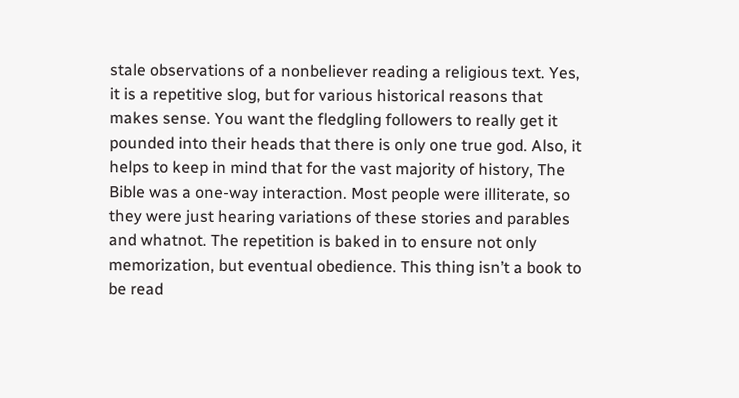stale observations of a nonbeliever reading a religious text. Yes, it is a repetitive slog, but for various historical reasons that makes sense. You want the fledgling followers to really get it pounded into their heads that there is only one true god. Also, it helps to keep in mind that for the vast majority of history, The Bible was a one-way interaction. Most people were illiterate, so they were just hearing variations of these stories and parables and whatnot. The repetition is baked in to ensure not only memorization, but eventual obedience. This thing isn’t a book to be read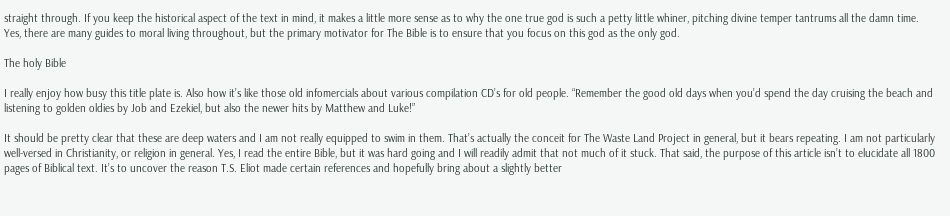straight through. If you keep the historical aspect of the text in mind, it makes a little more sense as to why the one true god is such a petty little whiner, pitching divine temper tantrums all the damn time. Yes, there are many guides to moral living throughout, but the primary motivator for The Bible is to ensure that you focus on this god as the only god.

The holy Bible

I really enjoy how busy this title plate is. Also how it’s like those old infomercials about various compilation CD’s for old people. “Remember the good old days when you’d spend the day cruising the beach and listening to golden oldies by Job and Ezekiel, but also the newer hits by Matthew and Luke!”

It should be pretty clear that these are deep waters and I am not really equipped to swim in them. That’s actually the conceit for The Waste Land Project in general, but it bears repeating. I am not particularly well-versed in Christianity, or religion in general. Yes, I read the entire Bible, but it was hard going and I will readily admit that not much of it stuck. That said, the purpose of this article isn’t to elucidate all 1800 pages of Biblical text. It’s to uncover the reason T.S. Eliot made certain references and hopefully bring about a slightly better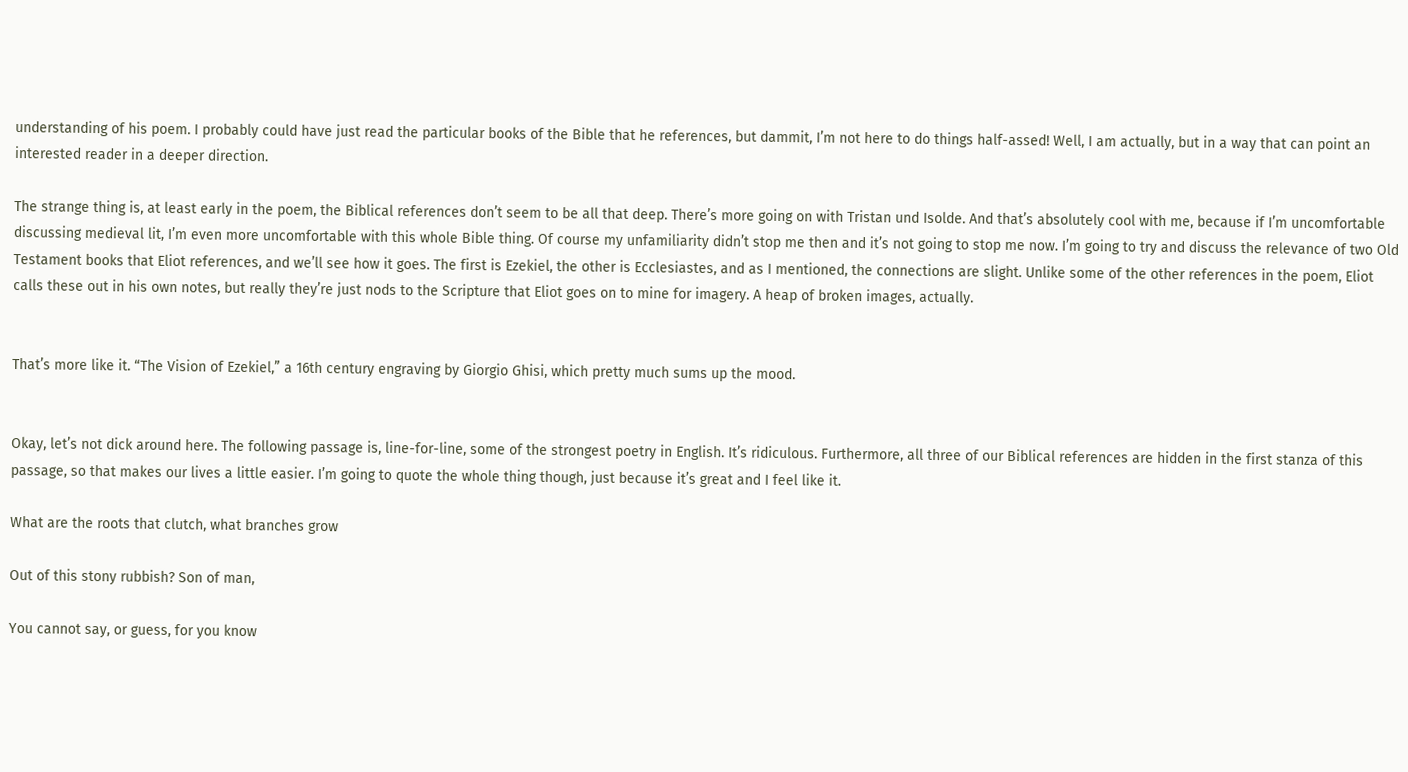understanding of his poem. I probably could have just read the particular books of the Bible that he references, but dammit, I’m not here to do things half-assed! Well, I am actually, but in a way that can point an interested reader in a deeper direction.

The strange thing is, at least early in the poem, the Biblical references don’t seem to be all that deep. There’s more going on with Tristan und Isolde. And that’s absolutely cool with me, because if I’m uncomfortable discussing medieval lit, I’m even more uncomfortable with this whole Bible thing. Of course my unfamiliarity didn’t stop me then and it’s not going to stop me now. I’m going to try and discuss the relevance of two Old Testament books that Eliot references, and we’ll see how it goes. The first is Ezekiel, the other is Ecclesiastes, and as I mentioned, the connections are slight. Unlike some of the other references in the poem, Eliot calls these out in his own notes, but really they’re just nods to the Scripture that Eliot goes on to mine for imagery. A heap of broken images, actually.


That’s more like it. “The Vision of Ezekiel,” a 16th century engraving by Giorgio Ghisi, which pretty much sums up the mood.


Okay, let’s not dick around here. The following passage is, line-for-line, some of the strongest poetry in English. It’s ridiculous. Furthermore, all three of our Biblical references are hidden in the first stanza of this passage, so that makes our lives a little easier. I’m going to quote the whole thing though, just because it’s great and I feel like it.

What are the roots that clutch, what branches grow

Out of this stony rubbish? Son of man,

You cannot say, or guess, for you know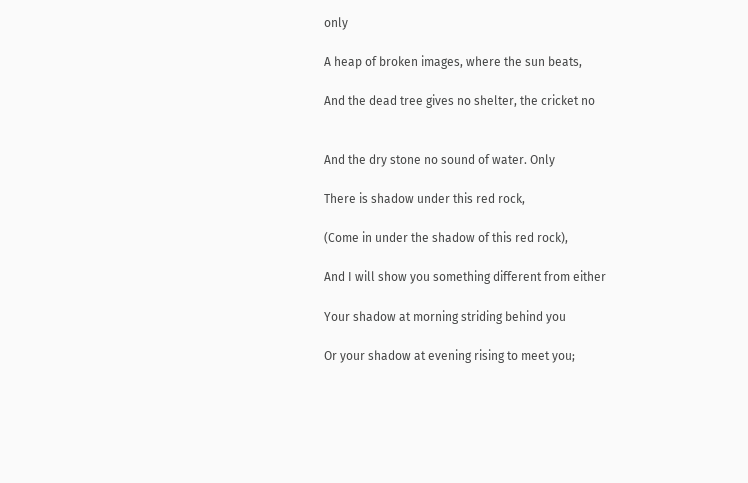only

A heap of broken images, where the sun beats,

And the dead tree gives no shelter, the cricket no


And the dry stone no sound of water. Only

There is shadow under this red rock,

(Come in under the shadow of this red rock),

And I will show you something different from either

Your shadow at morning striding behind you

Or your shadow at evening rising to meet you;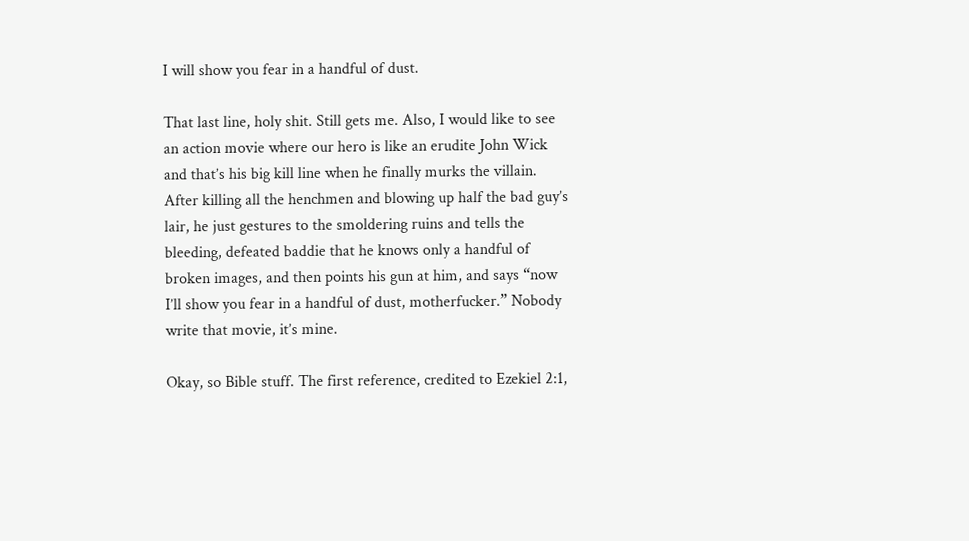I will show you fear in a handful of dust.

That last line, holy shit. Still gets me. Also, I would like to see an action movie where our hero is like an erudite John Wick and that’s his big kill line when he finally murks the villain. After killing all the henchmen and blowing up half the bad guy’s lair, he just gestures to the smoldering ruins and tells the bleeding, defeated baddie that he knows only a handful of broken images, and then points his gun at him, and says “now I’ll show you fear in a handful of dust, motherfucker.” Nobody write that movie, it’s mine.

Okay, so Bible stuff. The first reference, credited to Ezekiel 2:1,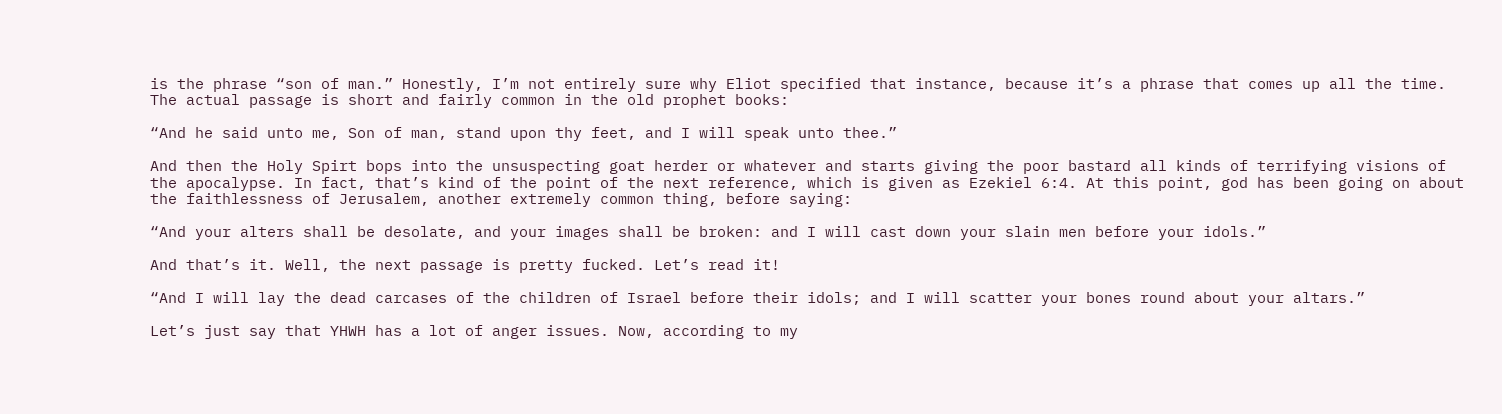is the phrase “son of man.” Honestly, I’m not entirely sure why Eliot specified that instance, because it’s a phrase that comes up all the time. The actual passage is short and fairly common in the old prophet books:

“And he said unto me, Son of man, stand upon thy feet, and I will speak unto thee.”

And then the Holy Spirt bops into the unsuspecting goat herder or whatever and starts giving the poor bastard all kinds of terrifying visions of the apocalypse. In fact, that’s kind of the point of the next reference, which is given as Ezekiel 6:4. At this point, god has been going on about the faithlessness of Jerusalem, another extremely common thing, before saying:

“And your alters shall be desolate, and your images shall be broken: and I will cast down your slain men before your idols.”

And that’s it. Well, the next passage is pretty fucked. Let’s read it!

“And I will lay the dead carcases of the children of Israel before their idols; and I will scatter your bones round about your altars.”

Let’s just say that YHWH has a lot of anger issues. Now, according to my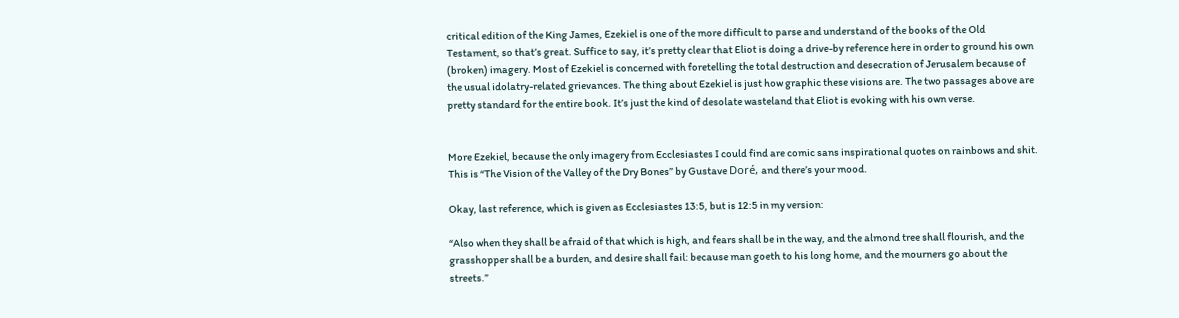critical edition of the King James, Ezekiel is one of the more difficult to parse and understand of the books of the Old Testament, so that’s great. Suffice to say, it’s pretty clear that Eliot is doing a drive-by reference here in order to ground his own (broken) imagery. Most of Ezekiel is concerned with foretelling the total destruction and desecration of Jerusalem because of the usual idolatry-related grievances. The thing about Ezekiel is just how graphic these visions are. The two passages above are pretty standard for the entire book. It’s just the kind of desolate wasteland that Eliot is evoking with his own verse.


More Ezekiel, because the only imagery from Ecclesiastes I could find are comic sans inspirational quotes on rainbows and shit. This is “The Vision of the Valley of the Dry Bones” by Gustave Doré, and there’s your mood.

Okay, last reference, which is given as Ecclesiastes 13:5, but is 12:5 in my version:

“Also when they shall be afraid of that which is high, and fears shall be in the way, and the almond tree shall flourish, and the grasshopper shall be a burden, and desire shall fail: because man goeth to his long home, and the mourners go about the streets.”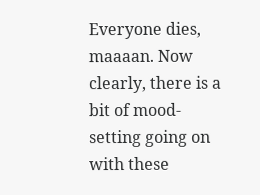Everyone dies, maaaan. Now clearly, there is a bit of mood-setting going on with these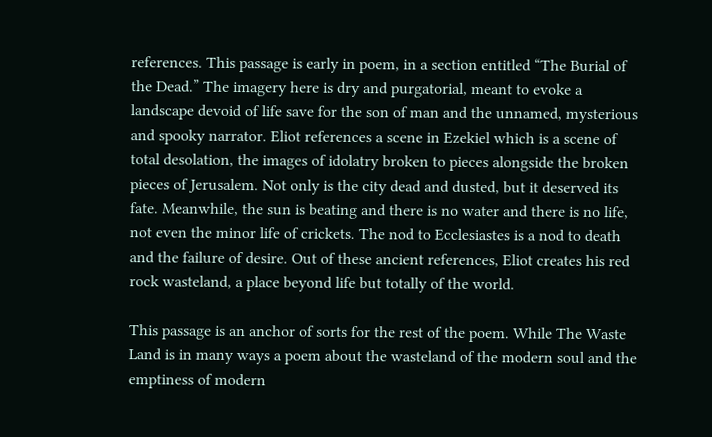references. This passage is early in poem, in a section entitled “The Burial of the Dead.” The imagery here is dry and purgatorial, meant to evoke a landscape devoid of life save for the son of man and the unnamed, mysterious and spooky narrator. Eliot references a scene in Ezekiel which is a scene of total desolation, the images of idolatry broken to pieces alongside the broken pieces of Jerusalem. Not only is the city dead and dusted, but it deserved its fate. Meanwhile, the sun is beating and there is no water and there is no life, not even the minor life of crickets. The nod to Ecclesiastes is a nod to death and the failure of desire. Out of these ancient references, Eliot creates his red rock wasteland, a place beyond life but totally of the world.

This passage is an anchor of sorts for the rest of the poem. While The Waste Land is in many ways a poem about the wasteland of the modern soul and the emptiness of modern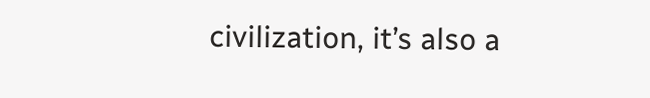civilization, it’s also a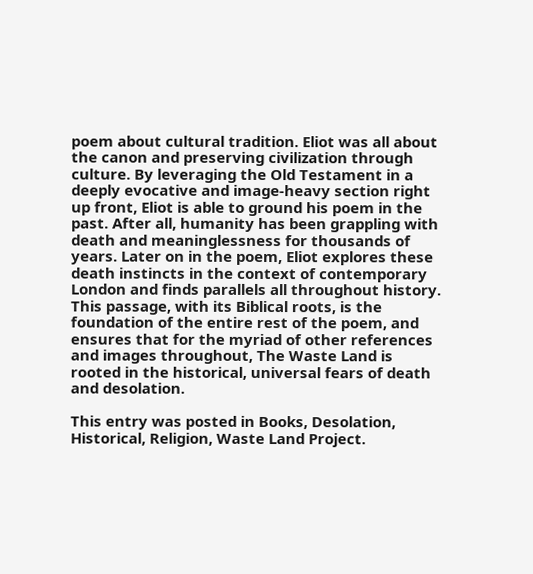poem about cultural tradition. Eliot was all about the canon and preserving civilization through culture. By leveraging the Old Testament in a deeply evocative and image-heavy section right up front, Eliot is able to ground his poem in the past. After all, humanity has been grappling with death and meaninglessness for thousands of years. Later on in the poem, Eliot explores these death instincts in the context of contemporary London and finds parallels all throughout history. This passage, with its Biblical roots, is the foundation of the entire rest of the poem, and ensures that for the myriad of other references and images throughout, The Waste Land is rooted in the historical, universal fears of death and desolation.

This entry was posted in Books, Desolation, Historical, Religion, Waste Land Project.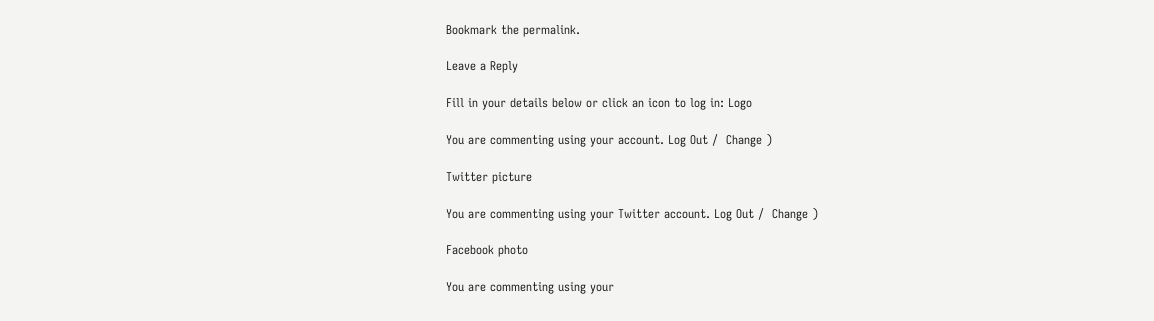Bookmark the permalink.

Leave a Reply

Fill in your details below or click an icon to log in: Logo

You are commenting using your account. Log Out /  Change )

Twitter picture

You are commenting using your Twitter account. Log Out /  Change )

Facebook photo

You are commenting using your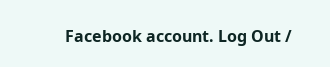Facebook account. Log Out /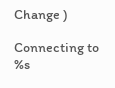Change )

Connecting to %s